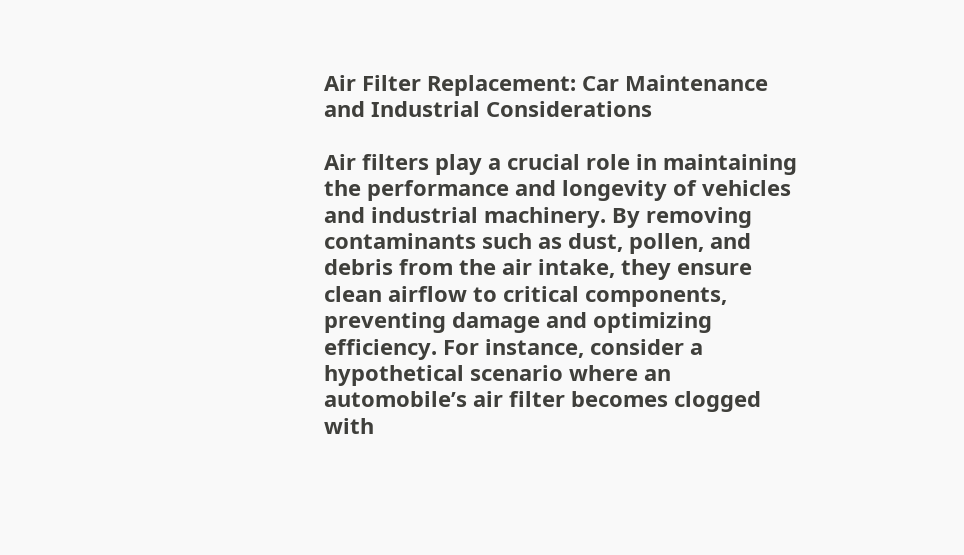Air Filter Replacement: Car Maintenance and Industrial Considerations

Air filters play a crucial role in maintaining the performance and longevity of vehicles and industrial machinery. By removing contaminants such as dust, pollen, and debris from the air intake, they ensure clean airflow to critical components, preventing damage and optimizing efficiency. For instance, consider a hypothetical scenario where an automobile’s air filter becomes clogged with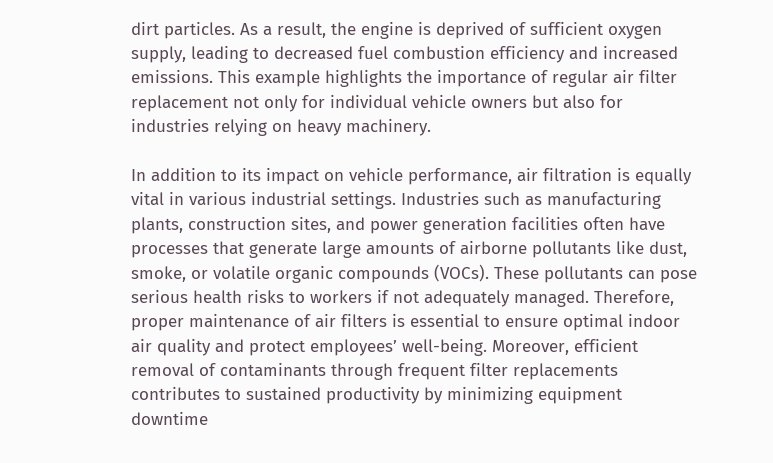dirt particles. As a result, the engine is deprived of sufficient oxygen supply, leading to decreased fuel combustion efficiency and increased emissions. This example highlights the importance of regular air filter replacement not only for individual vehicle owners but also for industries relying on heavy machinery.

In addition to its impact on vehicle performance, air filtration is equally vital in various industrial settings. Industries such as manufacturing plants, construction sites, and power generation facilities often have processes that generate large amounts of airborne pollutants like dust, smoke, or volatile organic compounds (VOCs). These pollutants can pose serious health risks to workers if not adequately managed. Therefore, proper maintenance of air filters is essential to ensure optimal indoor air quality and protect employees’ well-being. Moreover, efficient removal of contaminants through frequent filter replacements contributes to sustained productivity by minimizing equipment downtime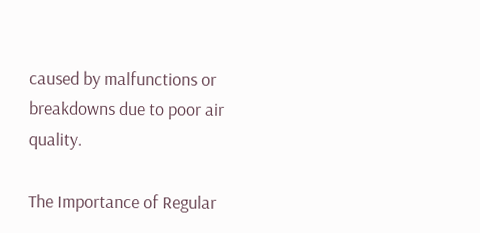caused by malfunctions or breakdowns due to poor air quality.

The Importance of Regular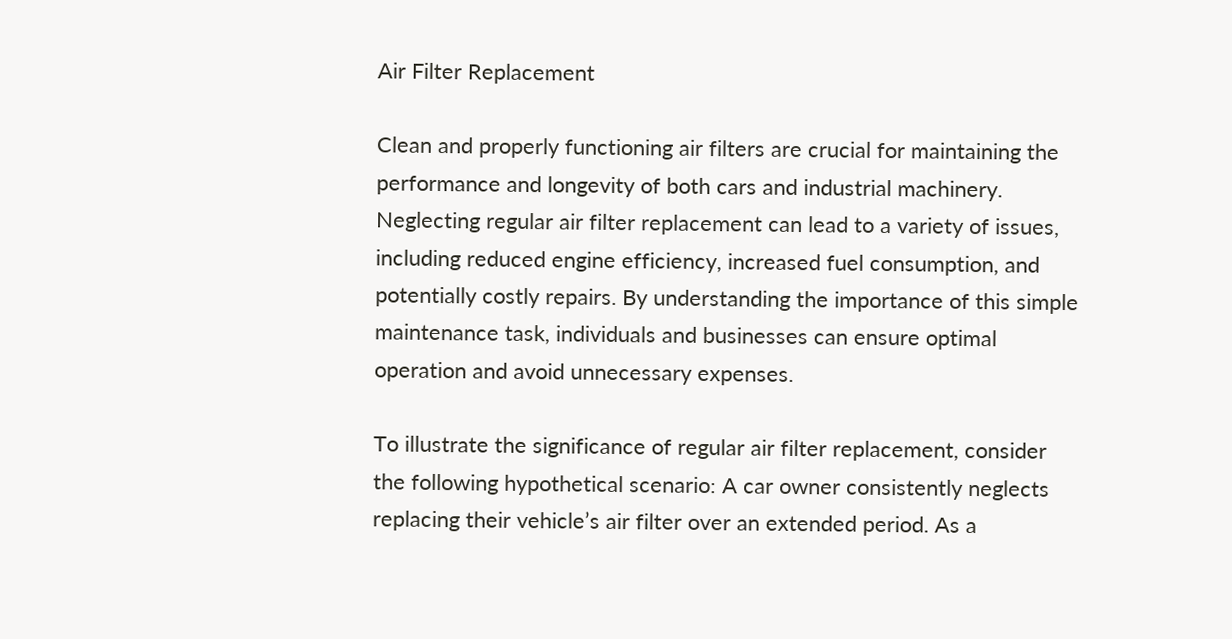Air Filter Replacement

Clean and properly functioning air filters are crucial for maintaining the performance and longevity of both cars and industrial machinery. Neglecting regular air filter replacement can lead to a variety of issues, including reduced engine efficiency, increased fuel consumption, and potentially costly repairs. By understanding the importance of this simple maintenance task, individuals and businesses can ensure optimal operation and avoid unnecessary expenses.

To illustrate the significance of regular air filter replacement, consider the following hypothetical scenario: A car owner consistently neglects replacing their vehicle’s air filter over an extended period. As a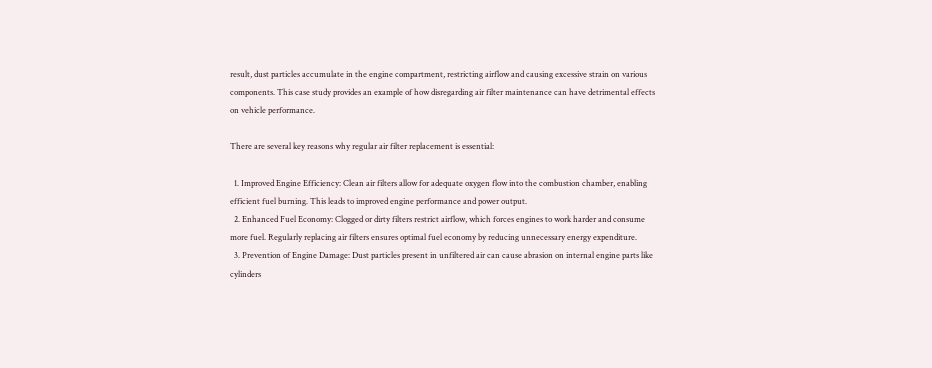result, dust particles accumulate in the engine compartment, restricting airflow and causing excessive strain on various components. This case study provides an example of how disregarding air filter maintenance can have detrimental effects on vehicle performance.

There are several key reasons why regular air filter replacement is essential:

  1. Improved Engine Efficiency: Clean air filters allow for adequate oxygen flow into the combustion chamber, enabling efficient fuel burning. This leads to improved engine performance and power output.
  2. Enhanced Fuel Economy: Clogged or dirty filters restrict airflow, which forces engines to work harder and consume more fuel. Regularly replacing air filters ensures optimal fuel economy by reducing unnecessary energy expenditure.
  3. Prevention of Engine Damage: Dust particles present in unfiltered air can cause abrasion on internal engine parts like cylinders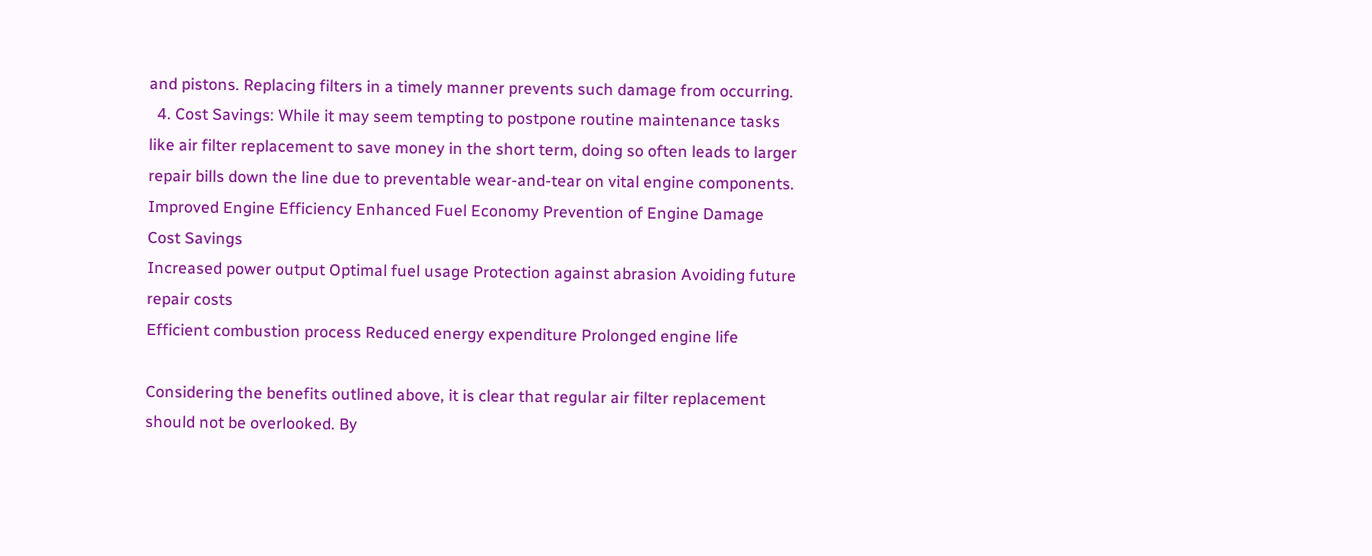and pistons. Replacing filters in a timely manner prevents such damage from occurring.
  4. Cost Savings: While it may seem tempting to postpone routine maintenance tasks like air filter replacement to save money in the short term, doing so often leads to larger repair bills down the line due to preventable wear-and-tear on vital engine components.
Improved Engine Efficiency Enhanced Fuel Economy Prevention of Engine Damage Cost Savings
Increased power output Optimal fuel usage Protection against abrasion Avoiding future repair costs
Efficient combustion process Reduced energy expenditure Prolonged engine life

Considering the benefits outlined above, it is clear that regular air filter replacement should not be overlooked. By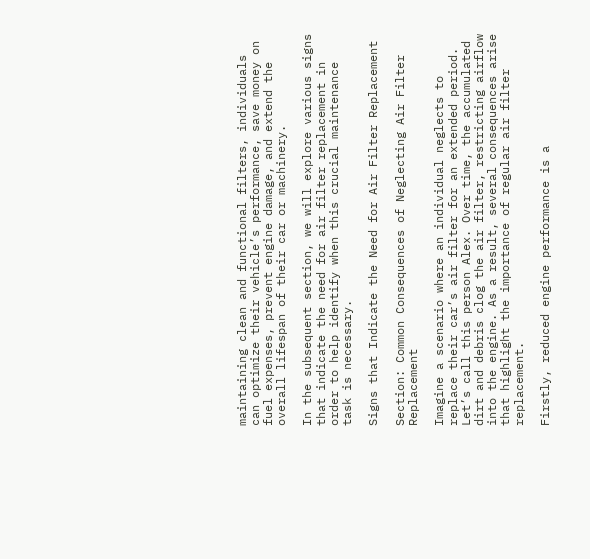maintaining clean and functional filters, individuals can optimize their vehicle’s performance, save money on fuel expenses, prevent engine damage, and extend the overall lifespan of their car or machinery.

In the subsequent section, we will explore various signs that indicate the need for air filter replacement in order to help identify when this crucial maintenance task is necessary.

Signs that Indicate the Need for Air Filter Replacement

Section: Common Consequences of Neglecting Air Filter Replacement

Imagine a scenario where an individual neglects to replace their car’s air filter for an extended period. Let’s call this person Alex. Over time, the accumulated dirt and debris clog the air filter, restricting airflow into the engine. As a result, several consequences arise that highlight the importance of regular air filter replacement.

Firstly, reduced engine performance is a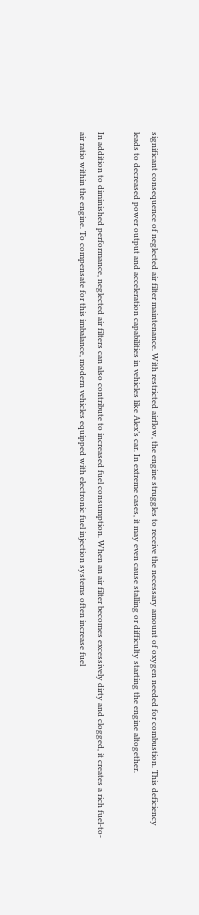significant consequence of neglected air filter maintenance. With restricted airflow, the engine struggles to receive the necessary amount of oxygen needed for combustion. This deficiency leads to decreased power output and acceleration capabilities in vehicles like Alex’s car. In extreme cases, it may even cause stalling or difficulty starting the engine altogether.

In addition to diminished performance, neglected air filters can also contribute to increased fuel consumption. When an air filter becomes excessively dirty and clogged, it creates a rich fuel-to-air ratio within the engine. To compensate for this imbalance, modern vehicles equipped with electronic fuel injection systems often increase fuel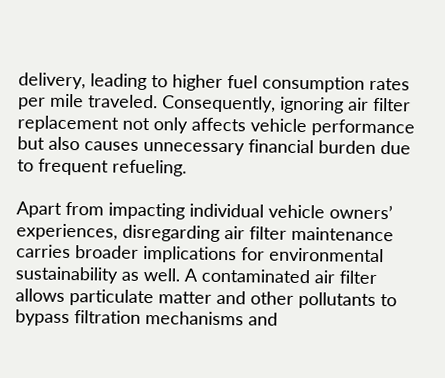delivery, leading to higher fuel consumption rates per mile traveled. Consequently, ignoring air filter replacement not only affects vehicle performance but also causes unnecessary financial burden due to frequent refueling.

Apart from impacting individual vehicle owners’ experiences, disregarding air filter maintenance carries broader implications for environmental sustainability as well. A contaminated air filter allows particulate matter and other pollutants to bypass filtration mechanisms and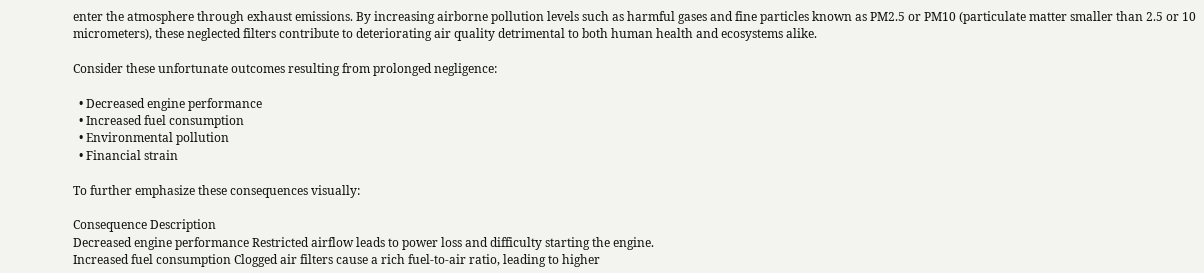enter the atmosphere through exhaust emissions. By increasing airborne pollution levels such as harmful gases and fine particles known as PM2.5 or PM10 (particulate matter smaller than 2.5 or 10 micrometers), these neglected filters contribute to deteriorating air quality detrimental to both human health and ecosystems alike.

Consider these unfortunate outcomes resulting from prolonged negligence:

  • Decreased engine performance
  • Increased fuel consumption
  • Environmental pollution
  • Financial strain

To further emphasize these consequences visually:

Consequence Description
Decreased engine performance Restricted airflow leads to power loss and difficulty starting the engine.
Increased fuel consumption Clogged air filters cause a rich fuel-to-air ratio, leading to higher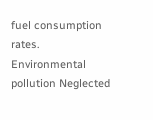fuel consumption rates.
Environmental pollution Neglected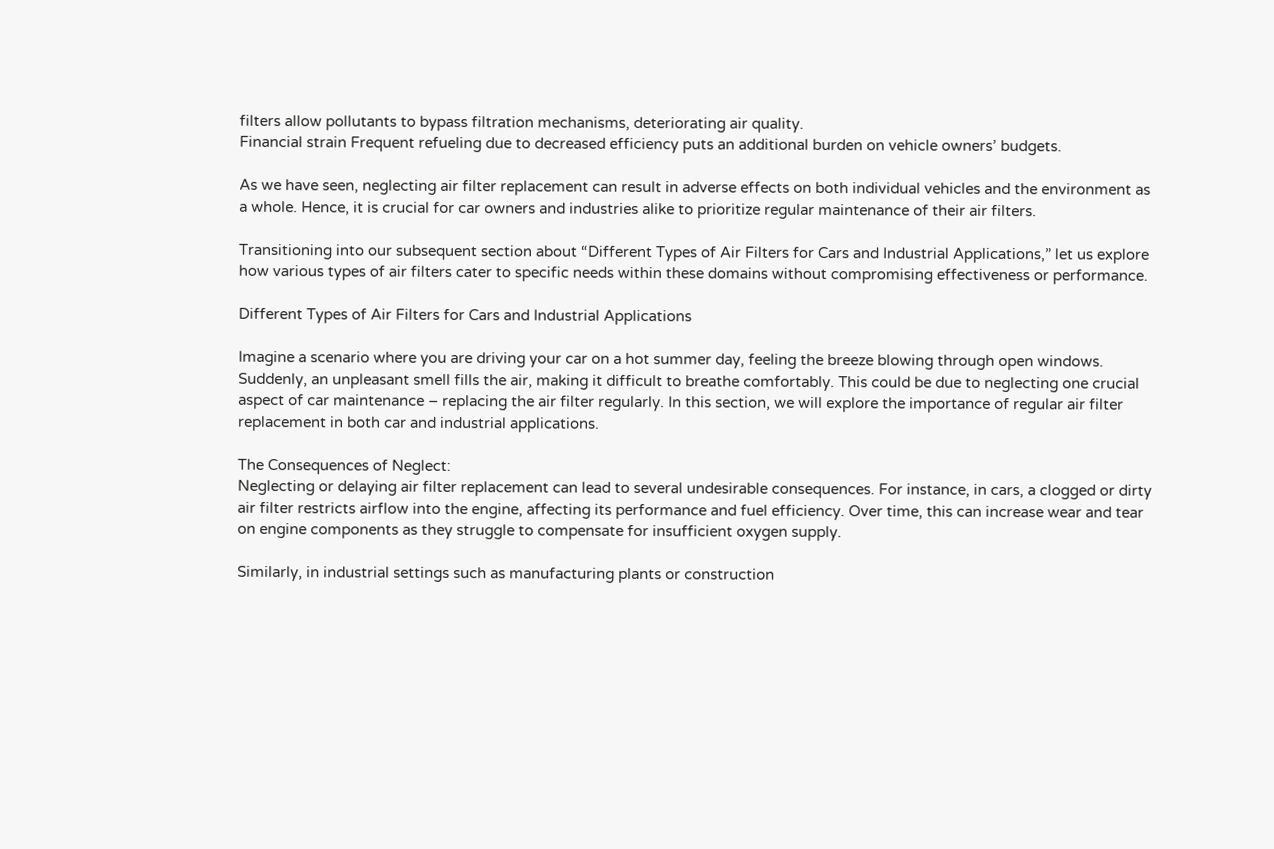filters allow pollutants to bypass filtration mechanisms, deteriorating air quality.
Financial strain Frequent refueling due to decreased efficiency puts an additional burden on vehicle owners’ budgets.

As we have seen, neglecting air filter replacement can result in adverse effects on both individual vehicles and the environment as a whole. Hence, it is crucial for car owners and industries alike to prioritize regular maintenance of their air filters.

Transitioning into our subsequent section about “Different Types of Air Filters for Cars and Industrial Applications,” let us explore how various types of air filters cater to specific needs within these domains without compromising effectiveness or performance.

Different Types of Air Filters for Cars and Industrial Applications

Imagine a scenario where you are driving your car on a hot summer day, feeling the breeze blowing through open windows. Suddenly, an unpleasant smell fills the air, making it difficult to breathe comfortably. This could be due to neglecting one crucial aspect of car maintenance – replacing the air filter regularly. In this section, we will explore the importance of regular air filter replacement in both car and industrial applications.

The Consequences of Neglect:
Neglecting or delaying air filter replacement can lead to several undesirable consequences. For instance, in cars, a clogged or dirty air filter restricts airflow into the engine, affecting its performance and fuel efficiency. Over time, this can increase wear and tear on engine components as they struggle to compensate for insufficient oxygen supply.

Similarly, in industrial settings such as manufacturing plants or construction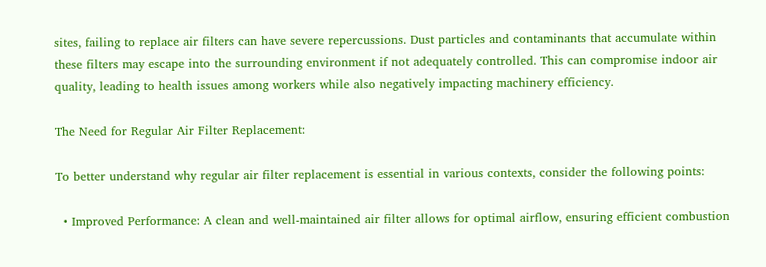sites, failing to replace air filters can have severe repercussions. Dust particles and contaminants that accumulate within these filters may escape into the surrounding environment if not adequately controlled. This can compromise indoor air quality, leading to health issues among workers while also negatively impacting machinery efficiency.

The Need for Regular Air Filter Replacement:

To better understand why regular air filter replacement is essential in various contexts, consider the following points:

  • Improved Performance: A clean and well-maintained air filter allows for optimal airflow, ensuring efficient combustion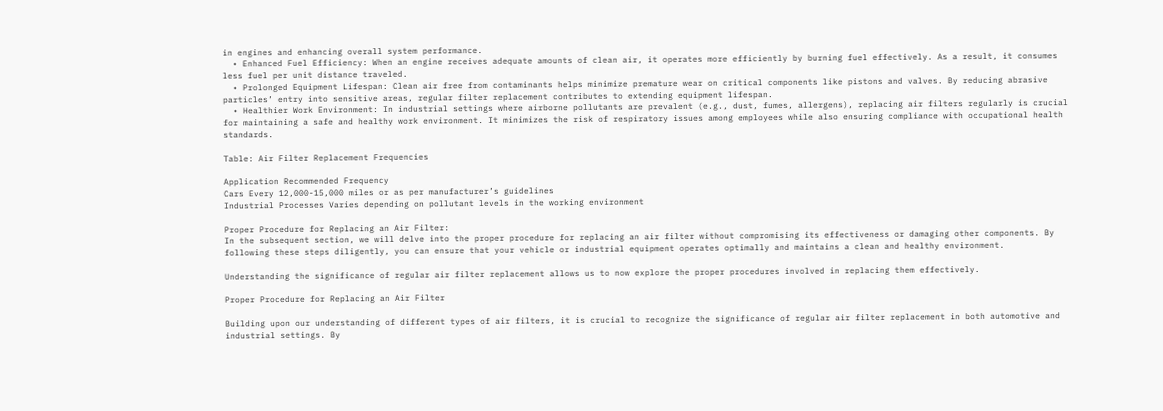in engines and enhancing overall system performance.
  • Enhanced Fuel Efficiency: When an engine receives adequate amounts of clean air, it operates more efficiently by burning fuel effectively. As a result, it consumes less fuel per unit distance traveled.
  • Prolonged Equipment Lifespan: Clean air free from contaminants helps minimize premature wear on critical components like pistons and valves. By reducing abrasive particles’ entry into sensitive areas, regular filter replacement contributes to extending equipment lifespan.
  • Healthier Work Environment: In industrial settings where airborne pollutants are prevalent (e.g., dust, fumes, allergens), replacing air filters regularly is crucial for maintaining a safe and healthy work environment. It minimizes the risk of respiratory issues among employees while also ensuring compliance with occupational health standards.

Table: Air Filter Replacement Frequencies

Application Recommended Frequency
Cars Every 12,000-15,000 miles or as per manufacturer’s guidelines
Industrial Processes Varies depending on pollutant levels in the working environment

Proper Procedure for Replacing an Air Filter:
In the subsequent section, we will delve into the proper procedure for replacing an air filter without compromising its effectiveness or damaging other components. By following these steps diligently, you can ensure that your vehicle or industrial equipment operates optimally and maintains a clean and healthy environment.

Understanding the significance of regular air filter replacement allows us to now explore the proper procedures involved in replacing them effectively.

Proper Procedure for Replacing an Air Filter

Building upon our understanding of different types of air filters, it is crucial to recognize the significance of regular air filter replacement in both automotive and industrial settings. By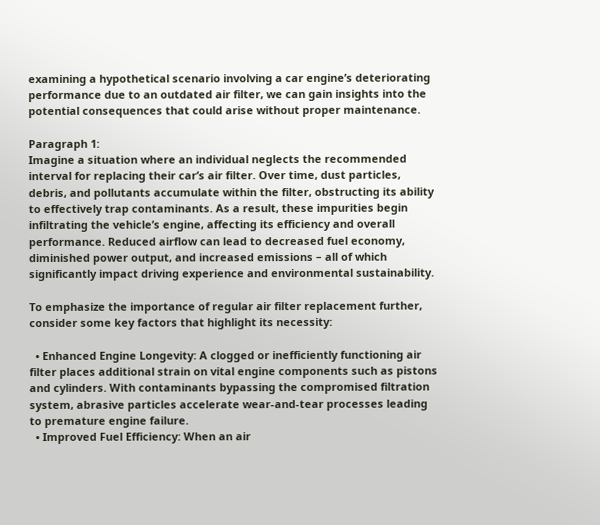examining a hypothetical scenario involving a car engine’s deteriorating performance due to an outdated air filter, we can gain insights into the potential consequences that could arise without proper maintenance.

Paragraph 1:
Imagine a situation where an individual neglects the recommended interval for replacing their car’s air filter. Over time, dust particles, debris, and pollutants accumulate within the filter, obstructing its ability to effectively trap contaminants. As a result, these impurities begin infiltrating the vehicle’s engine, affecting its efficiency and overall performance. Reduced airflow can lead to decreased fuel economy, diminished power output, and increased emissions – all of which significantly impact driving experience and environmental sustainability.

To emphasize the importance of regular air filter replacement further, consider some key factors that highlight its necessity:

  • Enhanced Engine Longevity: A clogged or inefficiently functioning air filter places additional strain on vital engine components such as pistons and cylinders. With contaminants bypassing the compromised filtration system, abrasive particles accelerate wear-and-tear processes leading to premature engine failure.
  • Improved Fuel Efficiency: When an air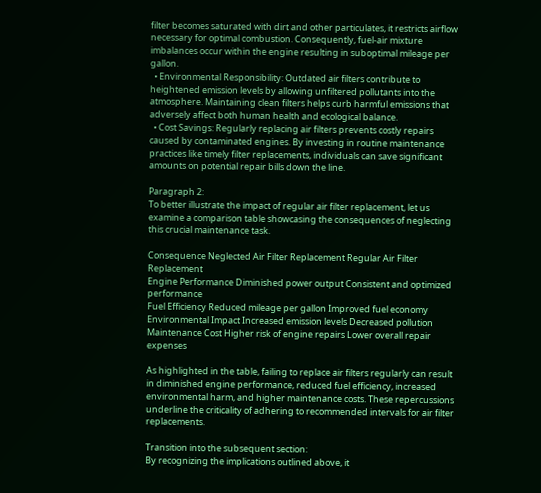filter becomes saturated with dirt and other particulates, it restricts airflow necessary for optimal combustion. Consequently, fuel-air mixture imbalances occur within the engine resulting in suboptimal mileage per gallon.
  • Environmental Responsibility: Outdated air filters contribute to heightened emission levels by allowing unfiltered pollutants into the atmosphere. Maintaining clean filters helps curb harmful emissions that adversely affect both human health and ecological balance.
  • Cost Savings: Regularly replacing air filters prevents costly repairs caused by contaminated engines. By investing in routine maintenance practices like timely filter replacements, individuals can save significant amounts on potential repair bills down the line.

Paragraph 2:
To better illustrate the impact of regular air filter replacement, let us examine a comparison table showcasing the consequences of neglecting this crucial maintenance task.

Consequence Neglected Air Filter Replacement Regular Air Filter Replacement
Engine Performance Diminished power output Consistent and optimized performance
Fuel Efficiency Reduced mileage per gallon Improved fuel economy
Environmental Impact Increased emission levels Decreased pollution
Maintenance Cost Higher risk of engine repairs Lower overall repair expenses

As highlighted in the table, failing to replace air filters regularly can result in diminished engine performance, reduced fuel efficiency, increased environmental harm, and higher maintenance costs. These repercussions underline the criticality of adhering to recommended intervals for air filter replacements.

Transition into the subsequent section:
By recognizing the implications outlined above, it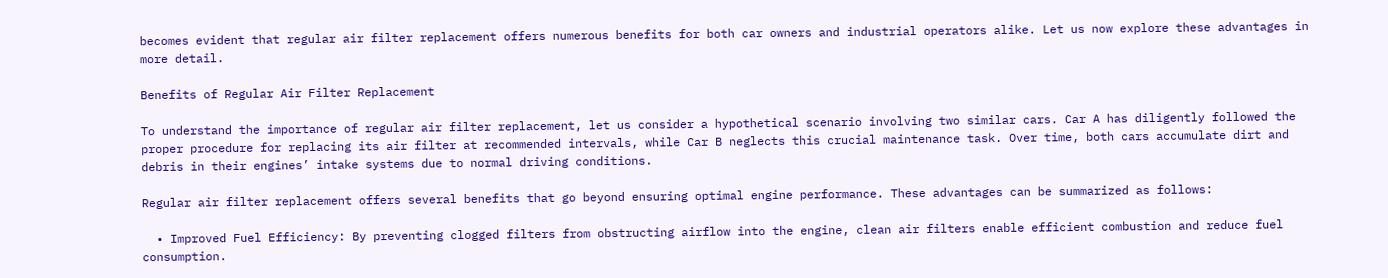becomes evident that regular air filter replacement offers numerous benefits for both car owners and industrial operators alike. Let us now explore these advantages in more detail.

Benefits of Regular Air Filter Replacement

To understand the importance of regular air filter replacement, let us consider a hypothetical scenario involving two similar cars. Car A has diligently followed the proper procedure for replacing its air filter at recommended intervals, while Car B neglects this crucial maintenance task. Over time, both cars accumulate dirt and debris in their engines’ intake systems due to normal driving conditions.

Regular air filter replacement offers several benefits that go beyond ensuring optimal engine performance. These advantages can be summarized as follows:

  • Improved Fuel Efficiency: By preventing clogged filters from obstructing airflow into the engine, clean air filters enable efficient combustion and reduce fuel consumption.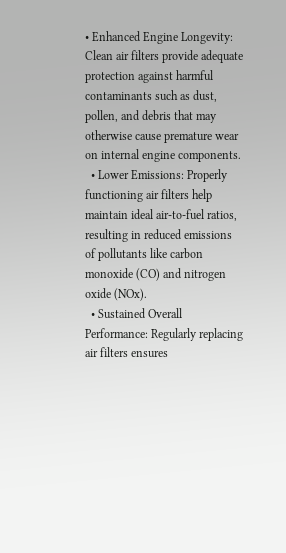• Enhanced Engine Longevity: Clean air filters provide adequate protection against harmful contaminants such as dust, pollen, and debris that may otherwise cause premature wear on internal engine components.
  • Lower Emissions: Properly functioning air filters help maintain ideal air-to-fuel ratios, resulting in reduced emissions of pollutants like carbon monoxide (CO) and nitrogen oxide (NOx).
  • Sustained Overall Performance: Regularly replacing air filters ensures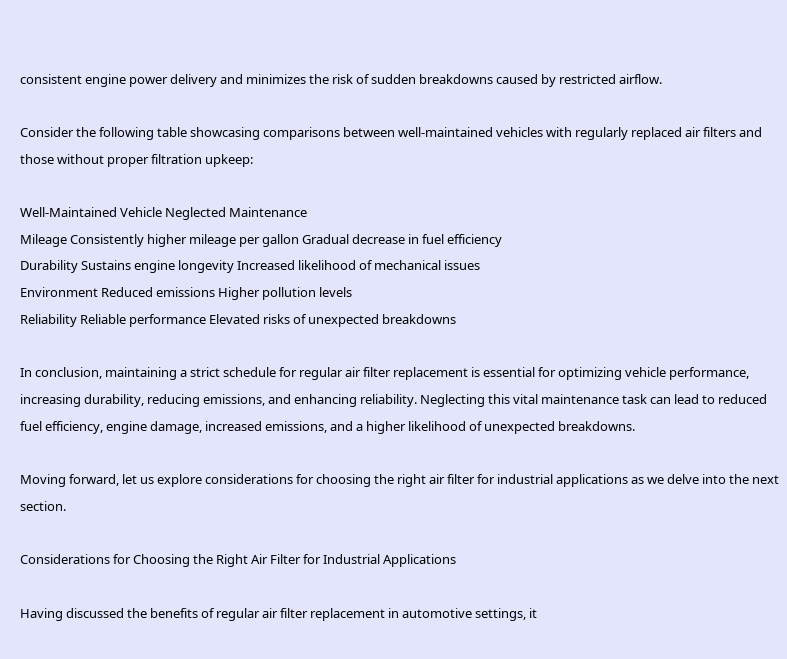consistent engine power delivery and minimizes the risk of sudden breakdowns caused by restricted airflow.

Consider the following table showcasing comparisons between well-maintained vehicles with regularly replaced air filters and those without proper filtration upkeep:

Well-Maintained Vehicle Neglected Maintenance
Mileage Consistently higher mileage per gallon Gradual decrease in fuel efficiency
Durability Sustains engine longevity Increased likelihood of mechanical issues
Environment Reduced emissions Higher pollution levels
Reliability Reliable performance Elevated risks of unexpected breakdowns

In conclusion, maintaining a strict schedule for regular air filter replacement is essential for optimizing vehicle performance, increasing durability, reducing emissions, and enhancing reliability. Neglecting this vital maintenance task can lead to reduced fuel efficiency, engine damage, increased emissions, and a higher likelihood of unexpected breakdowns.

Moving forward, let us explore considerations for choosing the right air filter for industrial applications as we delve into the next section.

Considerations for Choosing the Right Air Filter for Industrial Applications

Having discussed the benefits of regular air filter replacement in automotive settings, it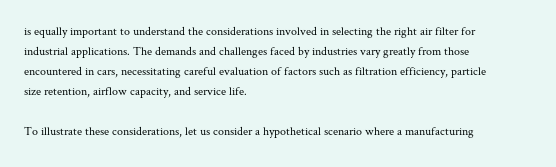is equally important to understand the considerations involved in selecting the right air filter for industrial applications. The demands and challenges faced by industries vary greatly from those encountered in cars, necessitating careful evaluation of factors such as filtration efficiency, particle size retention, airflow capacity, and service life.

To illustrate these considerations, let us consider a hypothetical scenario where a manufacturing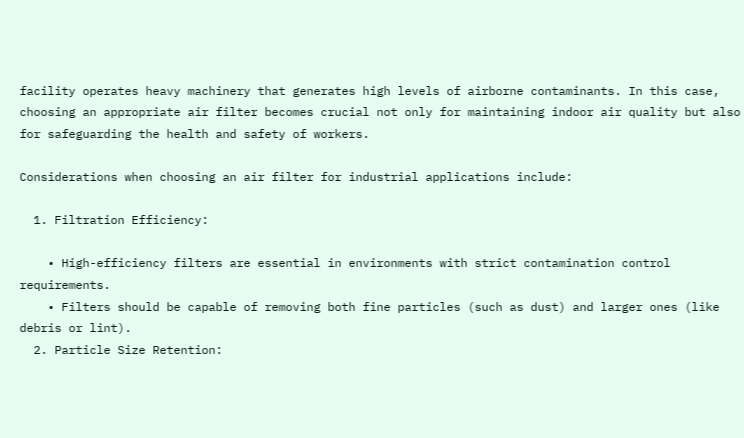facility operates heavy machinery that generates high levels of airborne contaminants. In this case, choosing an appropriate air filter becomes crucial not only for maintaining indoor air quality but also for safeguarding the health and safety of workers.

Considerations when choosing an air filter for industrial applications include:

  1. Filtration Efficiency:

    • High-efficiency filters are essential in environments with strict contamination control requirements.
    • Filters should be capable of removing both fine particles (such as dust) and larger ones (like debris or lint).
  2. Particle Size Retention: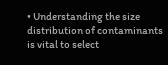• Understanding the size distribution of contaminants is vital to select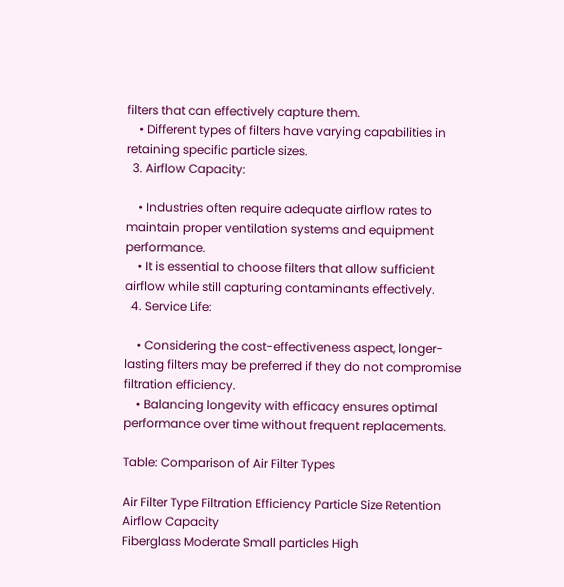filters that can effectively capture them.
    • Different types of filters have varying capabilities in retaining specific particle sizes.
  3. Airflow Capacity:

    • Industries often require adequate airflow rates to maintain proper ventilation systems and equipment performance.
    • It is essential to choose filters that allow sufficient airflow while still capturing contaminants effectively.
  4. Service Life:

    • Considering the cost-effectiveness aspect, longer-lasting filters may be preferred if they do not compromise filtration efficiency.
    • Balancing longevity with efficacy ensures optimal performance over time without frequent replacements.

Table: Comparison of Air Filter Types

Air Filter Type Filtration Efficiency Particle Size Retention Airflow Capacity
Fiberglass Moderate Small particles High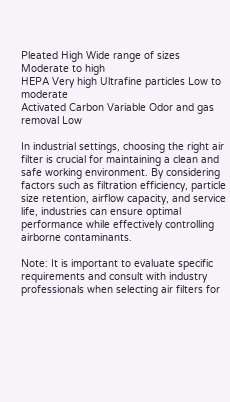Pleated High Wide range of sizes Moderate to high
HEPA Very high Ultrafine particles Low to moderate
Activated Carbon Variable Odor and gas removal Low

In industrial settings, choosing the right air filter is crucial for maintaining a clean and safe working environment. By considering factors such as filtration efficiency, particle size retention, airflow capacity, and service life, industries can ensure optimal performance while effectively controlling airborne contaminants.

Note: It is important to evaluate specific requirements and consult with industry professionals when selecting air filters for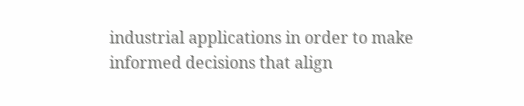industrial applications in order to make informed decisions that align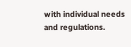with individual needs and regulations.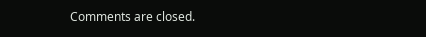Comments are closed.